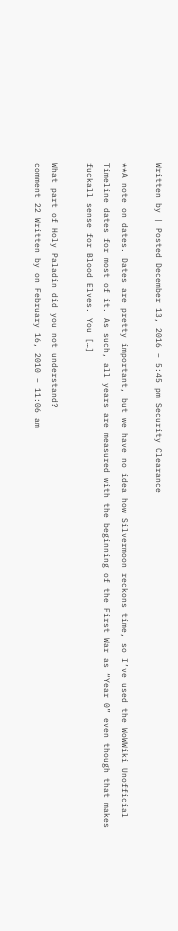Written by | Posted December 13, 2016 – 5:45 pm Security Clearance

**A note on dates. Dates are pretty important, but we have no idea how Silvermoon reckons time, so I’ve used the WoWWiki Unofficial Timeline dates for most of it. As such, all years are measured with the beginning of the First War as “Year 0” even though that makes fuckall sense for Blood Elves. You […]

What part of Holy Paladin did you not understand?
comment 22 Written by on February 16, 2010 – 11:06 am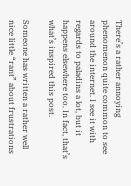There’s a rather annoying phenomenon quite common to see around the internet. I see it with regards to paladins a lot, but it happens elsewhere too. In fact, that’s what’s inspired this post.

Someone has written a rather well nice little “rant” about frustrations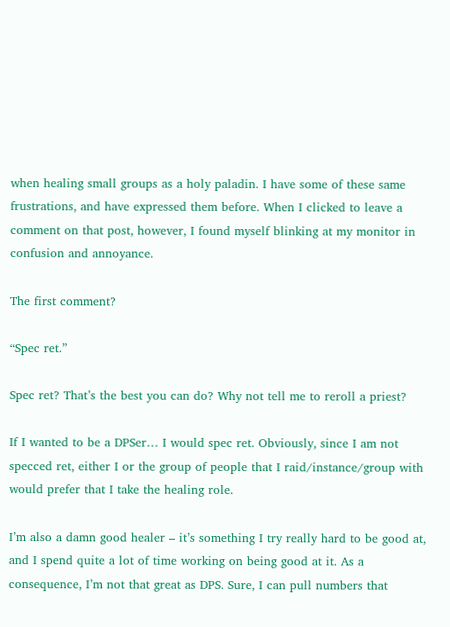when healing small groups as a holy paladin. I have some of these same frustrations, and have expressed them before. When I clicked to leave a comment on that post, however, I found myself blinking at my monitor in confusion and annoyance.

The first comment?

“Spec ret.”

Spec ret? That’s the best you can do? Why not tell me to reroll a priest?

If I wanted to be a DPSer… I would spec ret. Obviously, since I am not specced ret, either I or the group of people that I raid/instance/group with would prefer that I take the healing role.

I’m also a damn good healer – it’s something I try really hard to be good at, and I spend quite a lot of time working on being good at it. As a consequence, I’m not that great as DPS. Sure, I can pull numbers that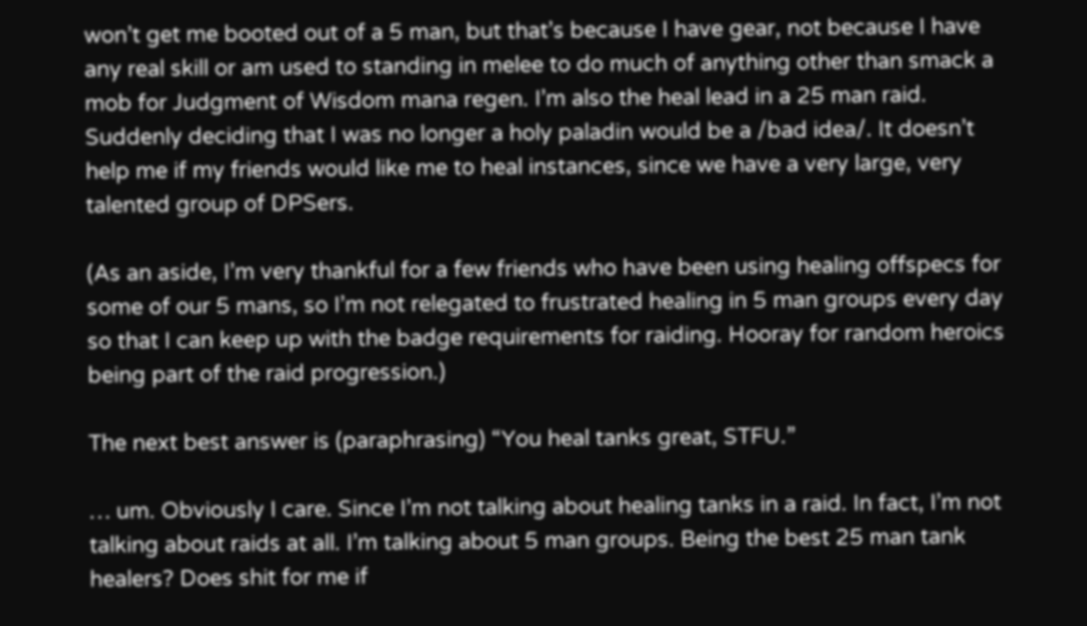won’t get me booted out of a 5 man, but that’s because I have gear, not because I have any real skill or am used to standing in melee to do much of anything other than smack a mob for Judgment of Wisdom mana regen. I’m also the heal lead in a 25 man raid. Suddenly deciding that I was no longer a holy paladin would be a /bad idea/. It doesn’t help me if my friends would like me to heal instances, since we have a very large, very talented group of DPSers.

(As an aside, I’m very thankful for a few friends who have been using healing offspecs for some of our 5 mans, so I’m not relegated to frustrated healing in 5 man groups every day so that I can keep up with the badge requirements for raiding. Hooray for random heroics being part of the raid progression.)

The next best answer is (paraphrasing) “You heal tanks great, STFU.”

… um. Obviously I care. Since I’m not talking about healing tanks in a raid. In fact, I’m not talking about raids at all. I’m talking about 5 man groups. Being the best 25 man tank healers? Does shit for me if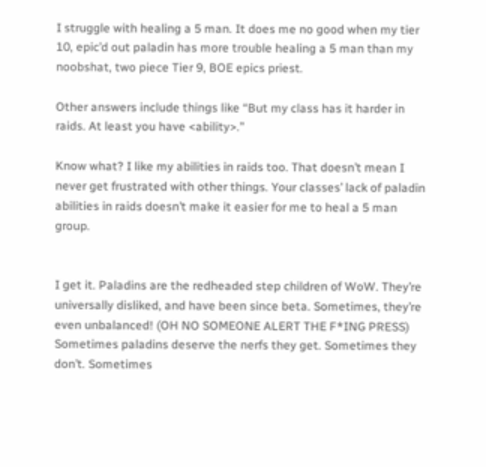I struggle with healing a 5 man. It does me no good when my tier 10, epic’d out paladin has more trouble healing a 5 man than my noobshat, two piece Tier 9, BOE epics priest.

Other answers include things like “But my class has it harder in raids. At least you have <ability>.”

Know what? I like my abilities in raids too. That doesn’t mean I never get frustrated with other things. Your classes’ lack of paladin abilities in raids doesn’t make it easier for me to heal a 5 man group.


I get it. Paladins are the redheaded step children of WoW. They’re universally disliked, and have been since beta. Sometimes, they’re even unbalanced! (OH NO SOMEONE ALERT THE F*ING PRESS) Sometimes paladins deserve the nerfs they get. Sometimes they don’t. Sometimes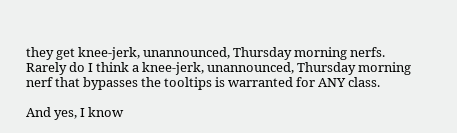they get knee-jerk, unannounced, Thursday morning nerfs. Rarely do I think a knee-jerk, unannounced, Thursday morning nerf that bypasses the tooltips is warranted for ANY class.

And yes, I know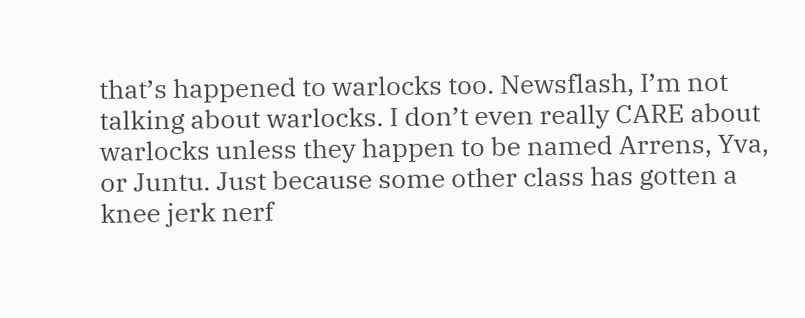that’s happened to warlocks too. Newsflash, I’m not talking about warlocks. I don’t even really CARE about warlocks unless they happen to be named Arrens, Yva, or Juntu. Just because some other class has gotten a knee jerk nerf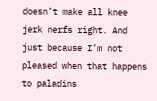doesn’t make all knee jerk nerfs right. And just because I’m not pleased when that happens to paladins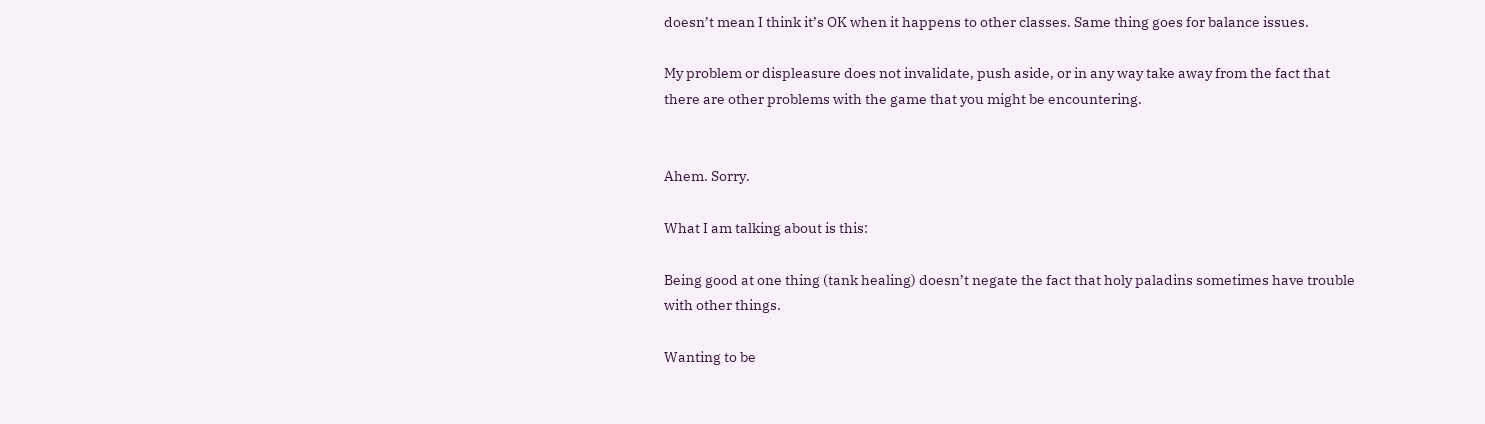doesn’t mean I think it’s OK when it happens to other classes. Same thing goes for balance issues.

My problem or displeasure does not invalidate, push aside, or in any way take away from the fact that there are other problems with the game that you might be encountering.


Ahem. Sorry.

What I am talking about is this:

Being good at one thing (tank healing) doesn’t negate the fact that holy paladins sometimes have trouble with other things.

Wanting to be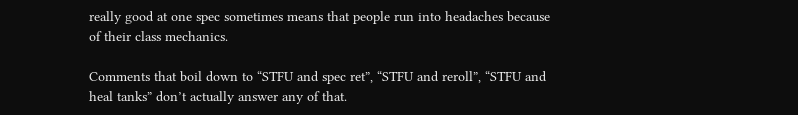really good at one spec sometimes means that people run into headaches because of their class mechanics.

Comments that boil down to “STFU and spec ret”, “STFU and reroll”, “STFU and heal tanks” don’t actually answer any of that.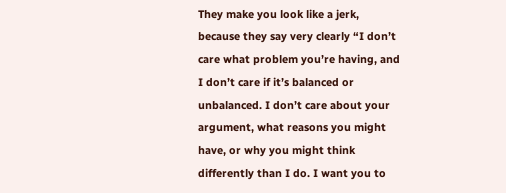They make you look like a jerk, because they say very clearly “I don’t care what problem you’re having, and I don’t care if it’s balanced or unbalanced. I don’t care about your argument, what reasons you might have, or why you might think differently than I do. I want you to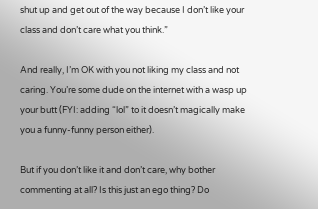shut up and get out of the way because I don’t like your class and don’t care what you think.”

And really, I’m OK with you not liking my class and not caring. You’re some dude on the internet with a wasp up your butt (FYI: adding “lol” to it doesn’t magically make you a funny-funny person either).

But if you don’t like it and don’t care, why bother commenting at all? Is this just an ego thing? Do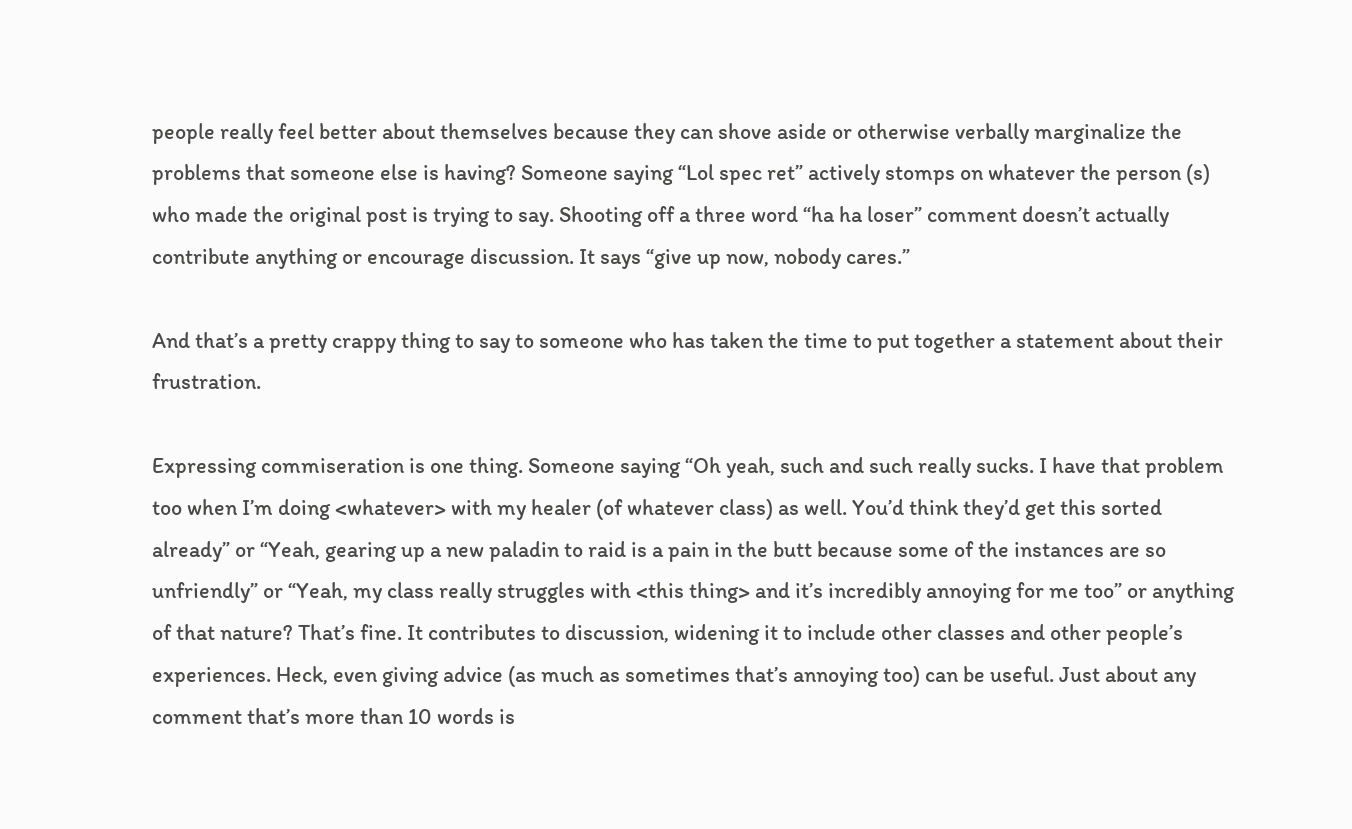people really feel better about themselves because they can shove aside or otherwise verbally marginalize the problems that someone else is having? Someone saying “Lol spec ret” actively stomps on whatever the person (s) who made the original post is trying to say. Shooting off a three word “ha ha loser” comment doesn’t actually contribute anything or encourage discussion. It says “give up now, nobody cares.”

And that’s a pretty crappy thing to say to someone who has taken the time to put together a statement about their frustration.

Expressing commiseration is one thing. Someone saying “Oh yeah, such and such really sucks. I have that problem too when I’m doing <whatever> with my healer (of whatever class) as well. You’d think they’d get this sorted already” or “Yeah, gearing up a new paladin to raid is a pain in the butt because some of the instances are so unfriendly” or “Yeah, my class really struggles with <this thing> and it’s incredibly annoying for me too” or anything of that nature? That’s fine. It contributes to discussion, widening it to include other classes and other people’s experiences. Heck, even giving advice (as much as sometimes that’s annoying too) can be useful. Just about any comment that’s more than 10 words is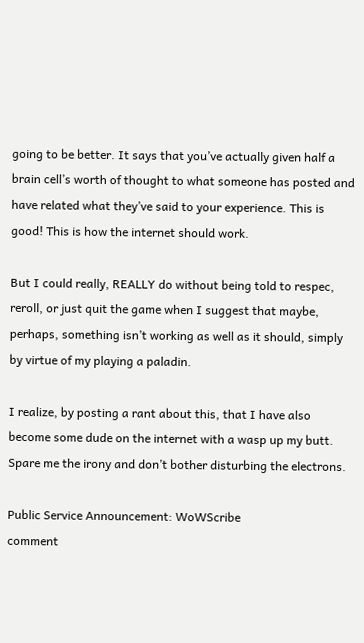going to be better. It says that you’ve actually given half a brain cell’s worth of thought to what someone has posted and have related what they’ve said to your experience. This is good! This is how the internet should work.

But I could really, REALLY do without being told to respec, reroll, or just quit the game when I suggest that maybe, perhaps, something isn’t working as well as it should, simply by virtue of my playing a paladin.

I realize, by posting a rant about this, that I have also become some dude on the internet with a wasp up my butt. Spare me the irony and don’t bother disturbing the electrons.

Public Service Announcement: WoWScribe
comment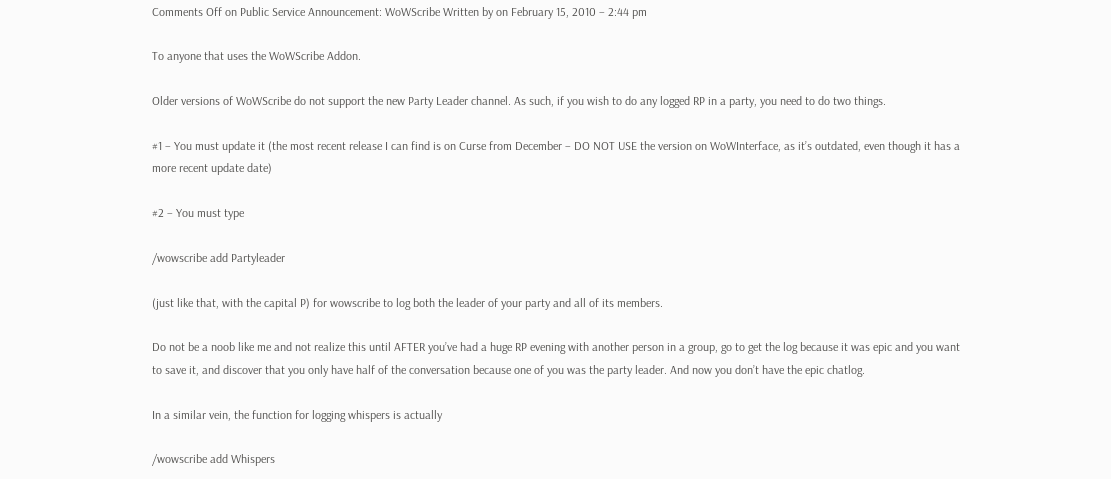Comments Off on Public Service Announcement: WoWScribe Written by on February 15, 2010 – 2:44 pm

To anyone that uses the WoWScribe Addon.

Older versions of WoWScribe do not support the new Party Leader channel. As such, if you wish to do any logged RP in a party, you need to do two things.

#1 – You must update it (the most recent release I can find is on Curse from December – DO NOT USE the version on WoWInterface, as it’s outdated, even though it has a more recent update date)

#2 – You must type

/wowscribe add Partyleader

(just like that, with the capital P) for wowscribe to log both the leader of your party and all of its members.

Do not be a noob like me and not realize this until AFTER you’ve had a huge RP evening with another person in a group, go to get the log because it was epic and you want to save it, and discover that you only have half of the conversation because one of you was the party leader. And now you don’t have the epic chatlog.

In a similar vein, the function for logging whispers is actually

/wowscribe add Whispers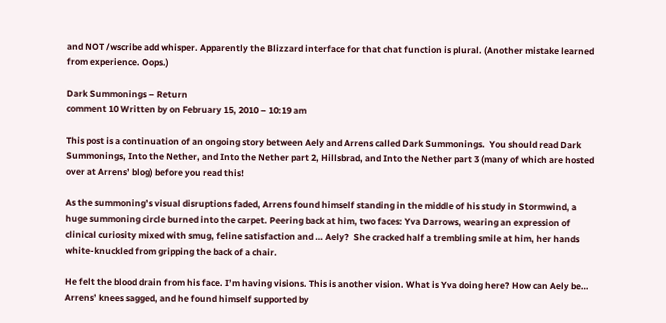and NOT /wscribe add whisper. Apparently the Blizzard interface for that chat function is plural. (Another mistake learned from experience. Oops.)

Dark Summonings – Return
comment 10 Written by on February 15, 2010 – 10:19 am

This post is a continuation of an ongoing story between Aely and Arrens called Dark Summonings.  You should read Dark Summonings, Into the Nether, and Into the Nether part 2, Hillsbrad, and Into the Nether part 3 (many of which are hosted over at Arrens’ blog) before you read this!

As the summoning’s visual disruptions faded, Arrens found himself standing in the middle of his study in Stormwind, a huge summoning circle burned into the carpet. Peering back at him, two faces: Yva Darrows, wearing an expression of clinical curiosity mixed with smug, feline satisfaction and … Aely?  She cracked half a trembling smile at him, her hands white-knuckled from gripping the back of a chair.

He felt the blood drain from his face. I’m having visions. This is another vision. What is Yva doing here? How can Aely be…  Arrens’ knees sagged, and he found himself supported by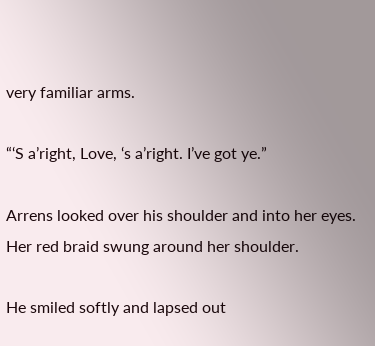very familiar arms.

“‘S a’right, Love, ‘s a’right. I’ve got ye.”

Arrens looked over his shoulder and into her eyes. Her red braid swung around her shoulder.

He smiled softly and lapsed out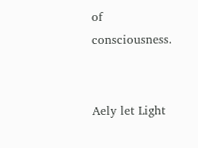of consciousness.


Aely let Light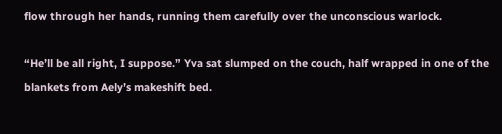flow through her hands, running them carefully over the unconscious warlock.

“He’ll be all right, I suppose.” Yva sat slumped on the couch, half wrapped in one of the blankets from Aely’s makeshift bed.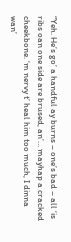“Yeh. He’s go’ a handful ay burns – one’s bad – all ‘is ribs oan one side are brused, an’… mayhap a cracked cheekbone. ‘m nervy t’ heal him too much, I dinna wan’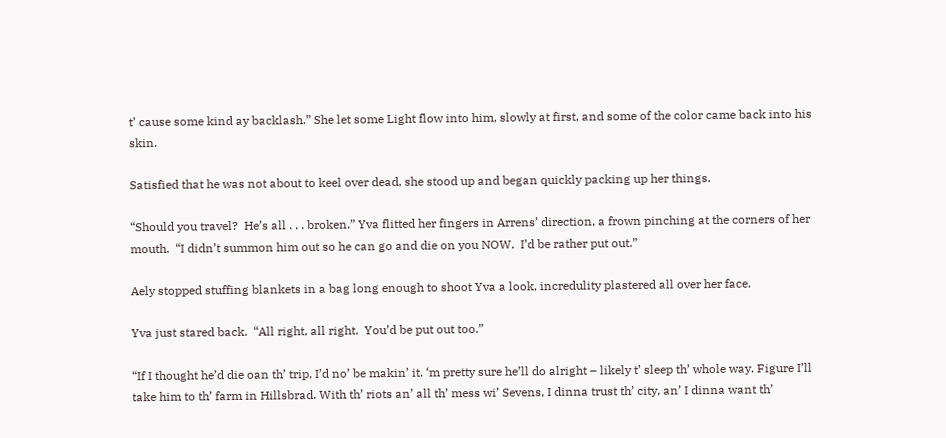t’ cause some kind ay backlash.” She let some Light flow into him, slowly at first, and some of the color came back into his skin.

Satisfied that he was not about to keel over dead, she stood up and began quickly packing up her things.

“Should you travel?  He’s all . . . broken.” Yva flitted her fingers in Arrens’ direction, a frown pinching at the corners of her mouth.  “I didn’t summon him out so he can go and die on you NOW.  I’d be rather put out.”

Aely stopped stuffing blankets in a bag long enough to shoot Yva a look, incredulity plastered all over her face.

Yva just stared back.  “All right, all right.  You’d be put out too.”

“If I thought he’d die oan th’ trip, I’d no’ be makin’ it. ‘m pretty sure he’ll do alright – likely t’ sleep th’ whole way. Figure I’ll take him to th’ farm in Hillsbrad. With th’ riots an’ all th’ mess wi’ Sevens, I dinna trust th’ city, an’ I dinna want th’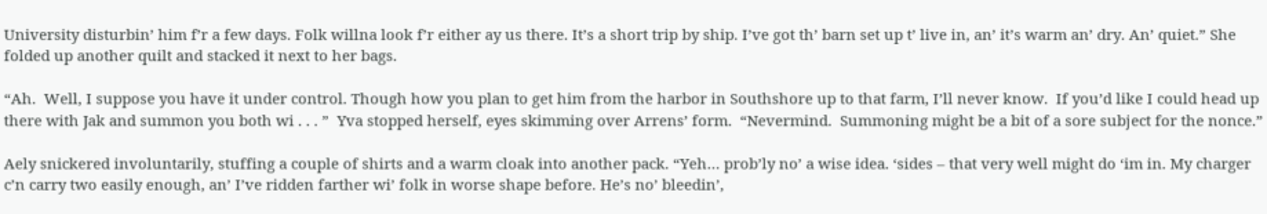University disturbin’ him f’r a few days. Folk willna look f’r either ay us there. It’s a short trip by ship. I’ve got th’ barn set up t’ live in, an’ it’s warm an’ dry. An’ quiet.” She folded up another quilt and stacked it next to her bags.

“Ah.  Well, I suppose you have it under control. Though how you plan to get him from the harbor in Southshore up to that farm, I’ll never know.  If you’d like I could head up there with Jak and summon you both wi . . . ”  Yva stopped herself, eyes skimming over Arrens’ form.  “Nevermind.  Summoning might be a bit of a sore subject for the nonce.”

Aely snickered involuntarily, stuffing a couple of shirts and a warm cloak into another pack. “Yeh… prob’ly no’ a wise idea. ‘sides – that very well might do ‘im in. My charger c’n carry two easily enough, an’ I’ve ridden farther wi’ folk in worse shape before. He’s no’ bleedin’,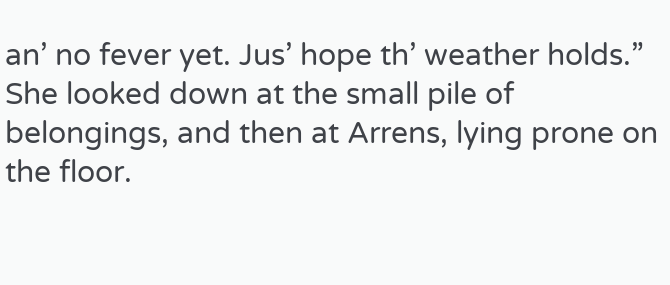an’ no fever yet. Jus’ hope th’ weather holds.” She looked down at the small pile of belongings, and then at Arrens, lying prone on the floor.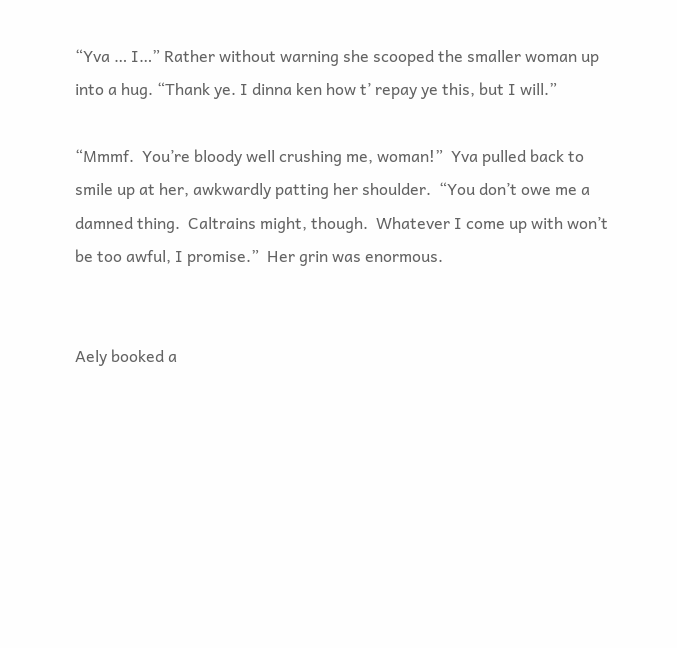“Yva … I…” Rather without warning she scooped the smaller woman up into a hug. “Thank ye. I dinna ken how t’ repay ye this, but I will.”

“Mmmf.  You’re bloody well crushing me, woman!”  Yva pulled back to smile up at her, awkwardly patting her shoulder.  “You don’t owe me a damned thing.  Caltrains might, though.  Whatever I come up with won’t be too awful, I promise.”  Her grin was enormous.


Aely booked a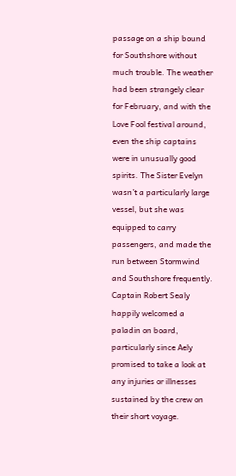passage on a ship bound for Southshore without much trouble. The weather had been strangely clear for February, and with the Love Fool festival around, even the ship captains were in unusually good spirits. The Sister Evelyn wasn’t a particularly large vessel, but she was equipped to carry passengers, and made the run between Stormwind and Southshore frequently. Captain Robert Sealy happily welcomed a paladin on board, particularly since Aely promised to take a look at any injuries or illnesses sustained by the crew on their short voyage.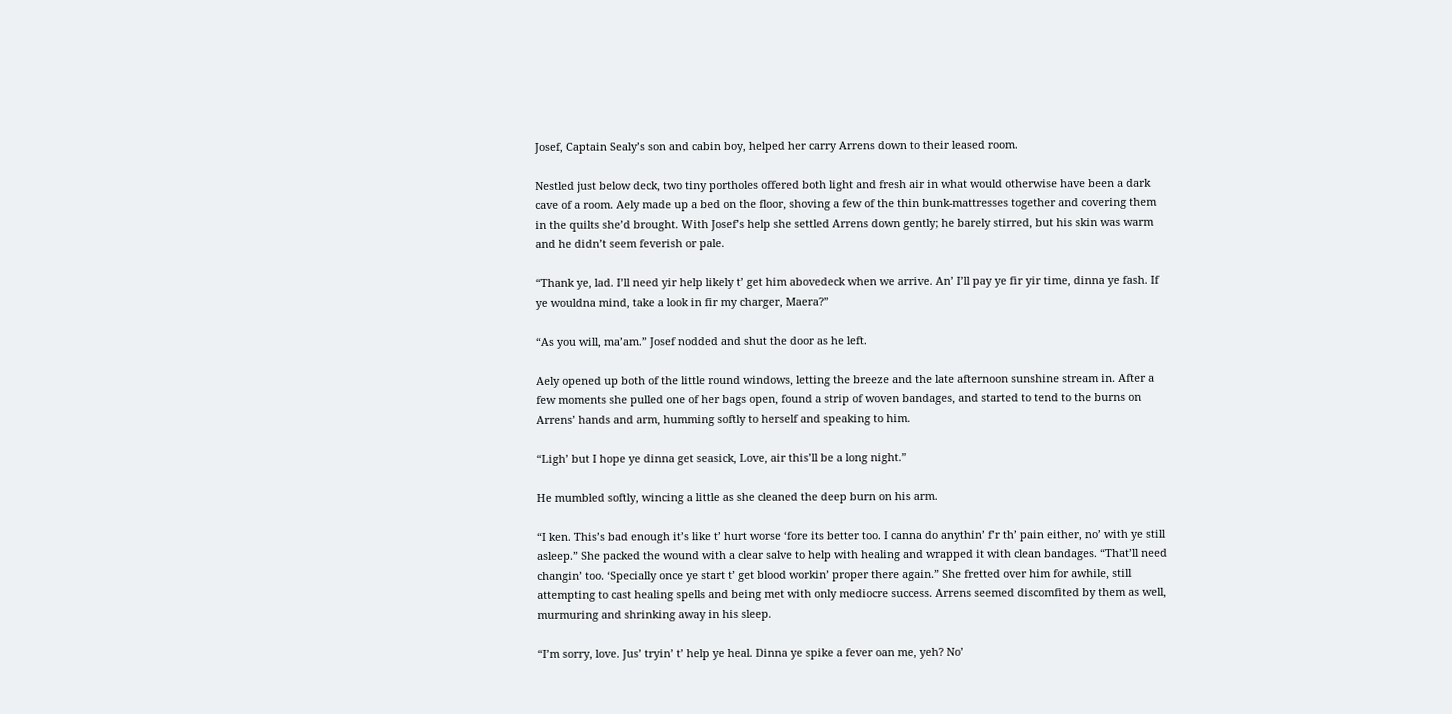Josef, Captain Sealy’s son and cabin boy, helped her carry Arrens down to their leased room.

Nestled just below deck, two tiny portholes offered both light and fresh air in what would otherwise have been a dark cave of a room. Aely made up a bed on the floor, shoving a few of the thin bunk-mattresses together and covering them in the quilts she’d brought. With Josef’s help she settled Arrens down gently; he barely stirred, but his skin was warm and he didn’t seem feverish or pale.

“Thank ye, lad. I’ll need yir help likely t’ get him abovedeck when we arrive. An’ I’ll pay ye fir yir time, dinna ye fash. If ye wouldna mind, take a look in fir my charger, Maera?”

“As you will, ma’am.” Josef nodded and shut the door as he left.

Aely opened up both of the little round windows, letting the breeze and the late afternoon sunshine stream in. After a few moments she pulled one of her bags open, found a strip of woven bandages, and started to tend to the burns on Arrens’ hands and arm, humming softly to herself and speaking to him.

“Ligh’ but I hope ye dinna get seasick, Love, air this’ll be a long night.”

He mumbled softly, wincing a little as she cleaned the deep burn on his arm.

“I ken. This’s bad enough it’s like t’ hurt worse ‘fore its better too. I canna do anythin’ f’r th’ pain either, no’ with ye still asleep.” She packed the wound with a clear salve to help with healing and wrapped it with clean bandages. “That’ll need changin’ too. ‘Specially once ye start t’ get blood workin’ proper there again.” She fretted over him for awhile, still attempting to cast healing spells and being met with only mediocre success. Arrens seemed discomfited by them as well, murmuring and shrinking away in his sleep.

“I’m sorry, love. Jus’ tryin’ t’ help ye heal. Dinna ye spike a fever oan me, yeh? No’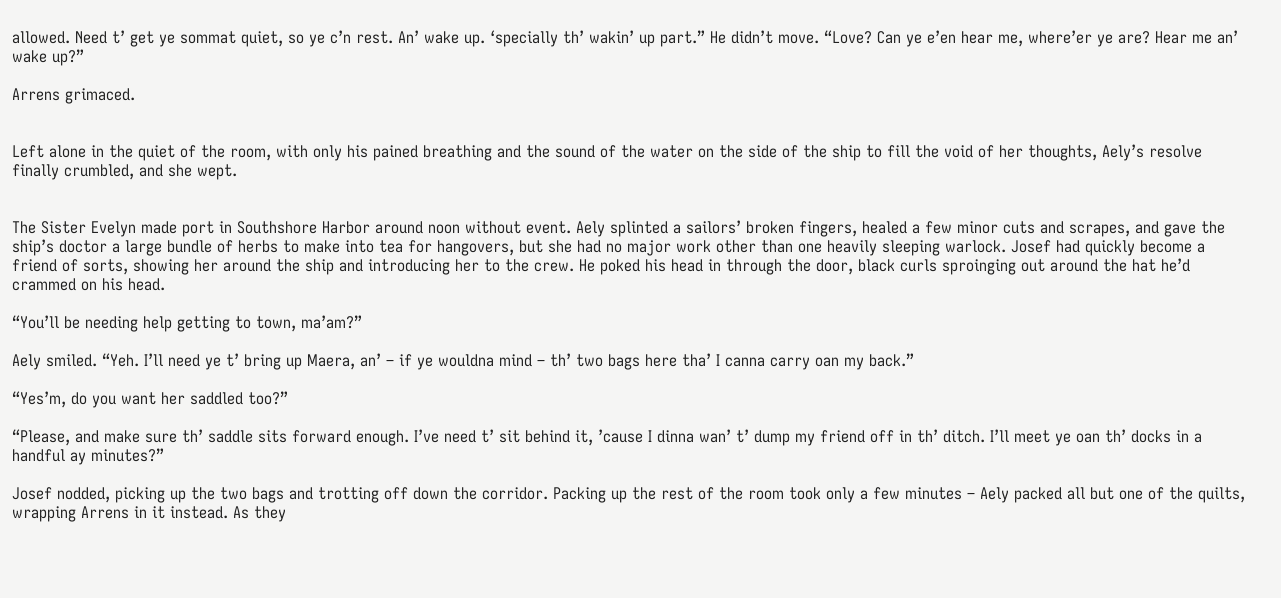allowed. Need t’ get ye sommat quiet, so ye c’n rest. An’ wake up. ‘specially th’ wakin’ up part.” He didn’t move. “Love? Can ye e’en hear me, where’er ye are? Hear me an’ wake up?”

Arrens grimaced.


Left alone in the quiet of the room, with only his pained breathing and the sound of the water on the side of the ship to fill the void of her thoughts, Aely’s resolve finally crumbled, and she wept.


The Sister Evelyn made port in Southshore Harbor around noon without event. Aely splinted a sailors’ broken fingers, healed a few minor cuts and scrapes, and gave the ship’s doctor a large bundle of herbs to make into tea for hangovers, but she had no major work other than one heavily sleeping warlock. Josef had quickly become a friend of sorts, showing her around the ship and introducing her to the crew. He poked his head in through the door, black curls sproinging out around the hat he’d crammed on his head.

“You’ll be needing help getting to town, ma’am?”

Aely smiled. “Yeh. I’ll need ye t’ bring up Maera, an’ – if ye wouldna mind – th’ two bags here tha’ I canna carry oan my back.”

“Yes’m, do you want her saddled too?”

“Please, and make sure th’ saddle sits forward enough. I’ve need t’ sit behind it, ’cause I dinna wan’ t’ dump my friend off in th’ ditch. I’ll meet ye oan th’ docks in a handful ay minutes?”

Josef nodded, picking up the two bags and trotting off down the corridor. Packing up the rest of the room took only a few minutes – Aely packed all but one of the quilts, wrapping Arrens in it instead. As they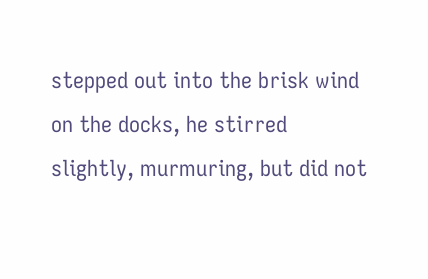stepped out into the brisk wind on the docks, he stirred slightly, murmuring, but did not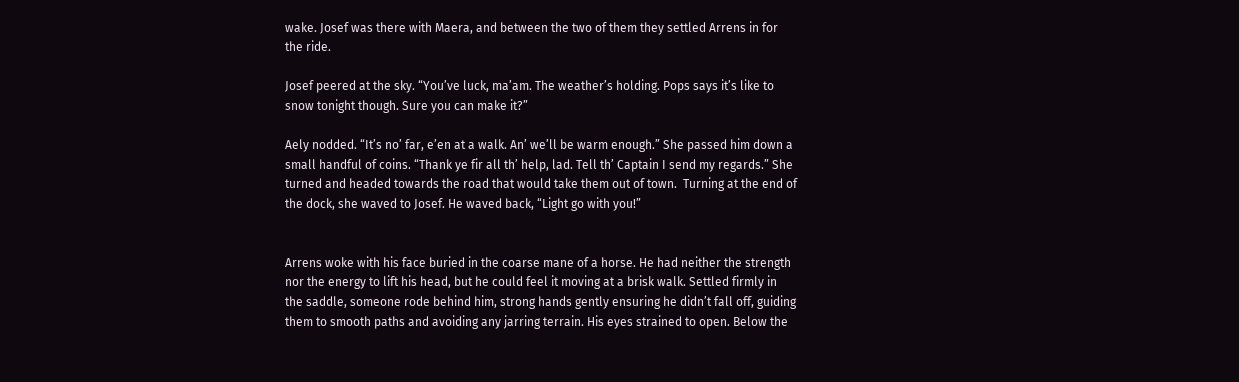wake. Josef was there with Maera, and between the two of them they settled Arrens in for the ride.

Josef peered at the sky. “You’ve luck, ma’am. The weather’s holding. Pops says it’s like to snow tonight though. Sure you can make it?”

Aely nodded. “It’s no’ far, e’en at a walk. An’ we’ll be warm enough.” She passed him down a small handful of coins. “Thank ye fir all th’ help, lad. Tell th’ Captain I send my regards.” She turned and headed towards the road that would take them out of town.  Turning at the end of the dock, she waved to Josef. He waved back, “Light go with you!”


Arrens woke with his face buried in the coarse mane of a horse. He had neither the strength nor the energy to lift his head, but he could feel it moving at a brisk walk. Settled firmly in the saddle, someone rode behind him, strong hands gently ensuring he didn’t fall off, guiding them to smooth paths and avoiding any jarring terrain. His eyes strained to open. Below the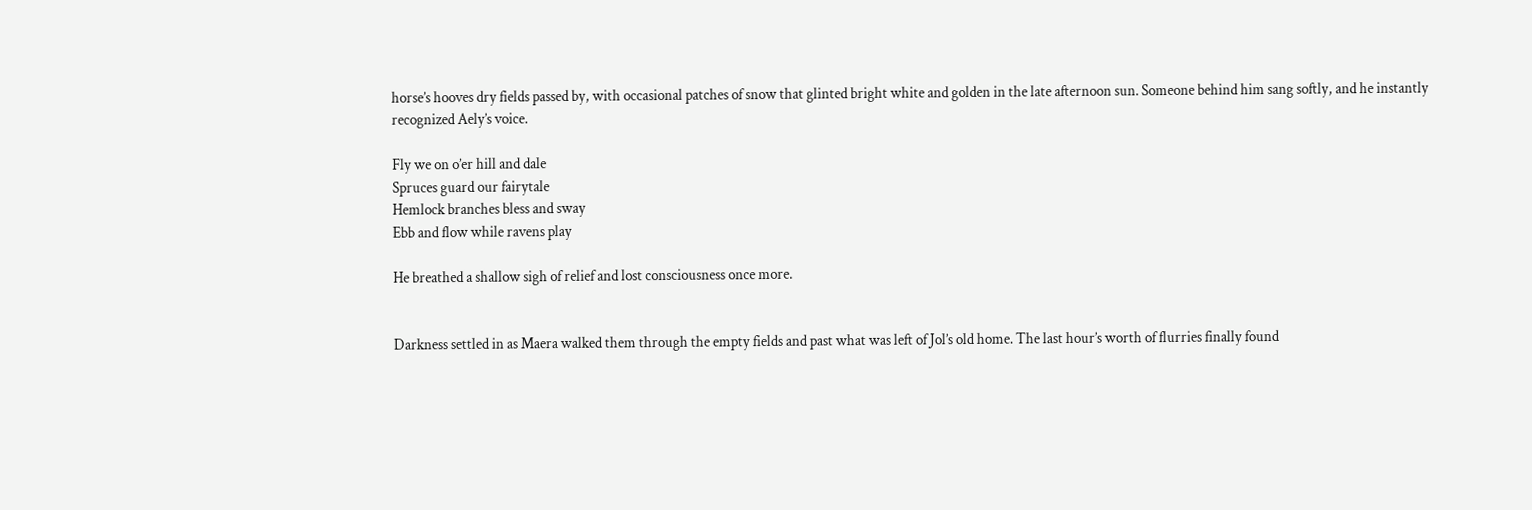horse’s hooves dry fields passed by, with occasional patches of snow that glinted bright white and golden in the late afternoon sun. Someone behind him sang softly, and he instantly recognized Aely’s voice.

Fly we on o’er hill and dale
Spruces guard our fairytale
Hemlock branches bless and sway
Ebb and flow while ravens play

He breathed a shallow sigh of relief and lost consciousness once more.


Darkness settled in as Maera walked them through the empty fields and past what was left of Jol’s old home. The last hour’s worth of flurries finally found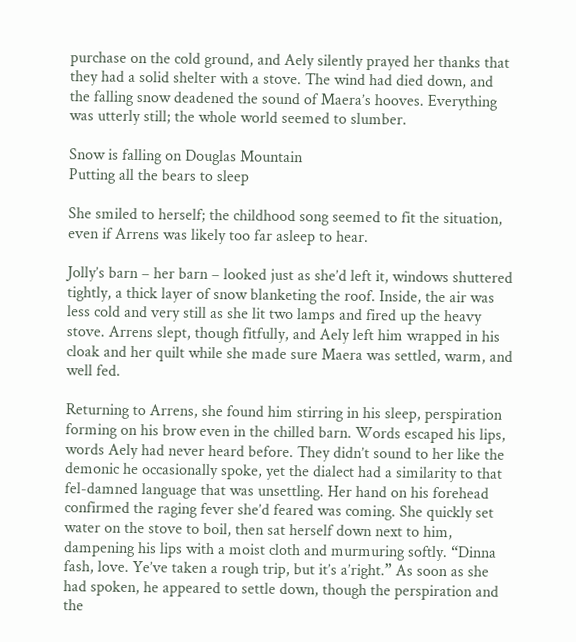purchase on the cold ground, and Aely silently prayed her thanks that they had a solid shelter with a stove. The wind had died down, and the falling snow deadened the sound of Maera’s hooves. Everything was utterly still; the whole world seemed to slumber.

Snow is falling on Douglas Mountain
Putting all the bears to sleep

She smiled to herself; the childhood song seemed to fit the situation, even if Arrens was likely too far asleep to hear.

Jolly’s barn – her barn – looked just as she’d left it, windows shuttered tightly, a thick layer of snow blanketing the roof. Inside, the air was less cold and very still as she lit two lamps and fired up the heavy stove. Arrens slept, though fitfully, and Aely left him wrapped in his cloak and her quilt while she made sure Maera was settled, warm, and well fed.

Returning to Arrens, she found him stirring in his sleep, perspiration forming on his brow even in the chilled barn. Words escaped his lips, words Aely had never heard before. They didn’t sound to her like the demonic he occasionally spoke, yet the dialect had a similarity to that fel-damned language that was unsettling. Her hand on his forehead confirmed the raging fever she’d feared was coming. She quickly set water on the stove to boil, then sat herself down next to him, dampening his lips with a moist cloth and murmuring softly. “Dinna fash, love. Ye’ve taken a rough trip, but it’s a’right.” As soon as she had spoken, he appeared to settle down, though the perspiration and the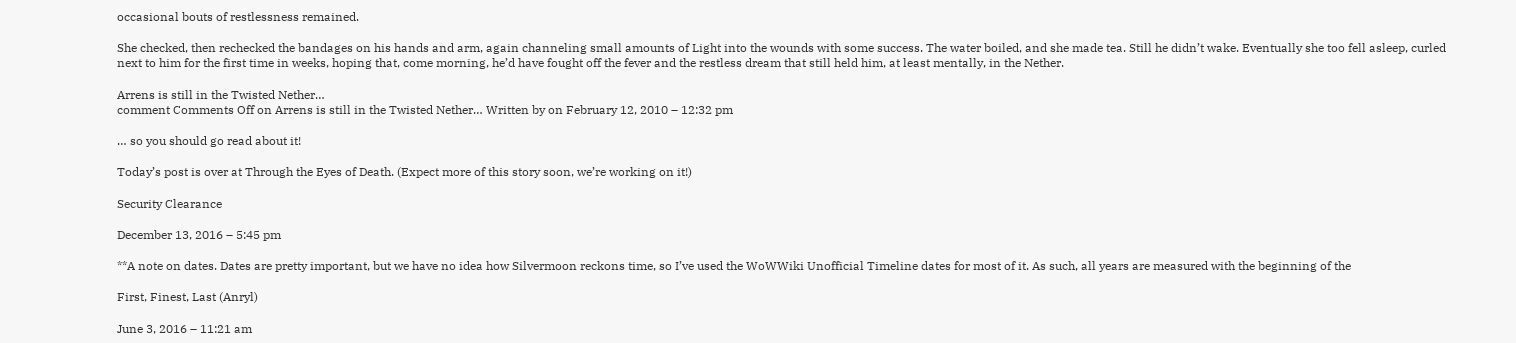occasional bouts of restlessness remained.

She checked, then rechecked the bandages on his hands and arm, again channeling small amounts of Light into the wounds with some success. The water boiled, and she made tea. Still he didn’t wake. Eventually she too fell asleep, curled next to him for the first time in weeks, hoping that, come morning, he’d have fought off the fever and the restless dream that still held him, at least mentally, in the Nether.

Arrens is still in the Twisted Nether…
comment Comments Off on Arrens is still in the Twisted Nether… Written by on February 12, 2010 – 12:32 pm

… so you should go read about it!

Today’s post is over at Through the Eyes of Death. (Expect more of this story soon, we’re working on it!)

Security Clearance

December 13, 2016 – 5:45 pm

**A note on dates. Dates are pretty important, but we have no idea how Silvermoon reckons time, so I’ve used the WoWWiki Unofficial Timeline dates for most of it. As such, all years are measured with the beginning of the

First, Finest, Last (Anryl)

June 3, 2016 – 11:21 am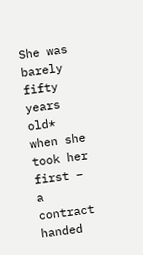She was barely fifty years old* when she took her first – a contract handed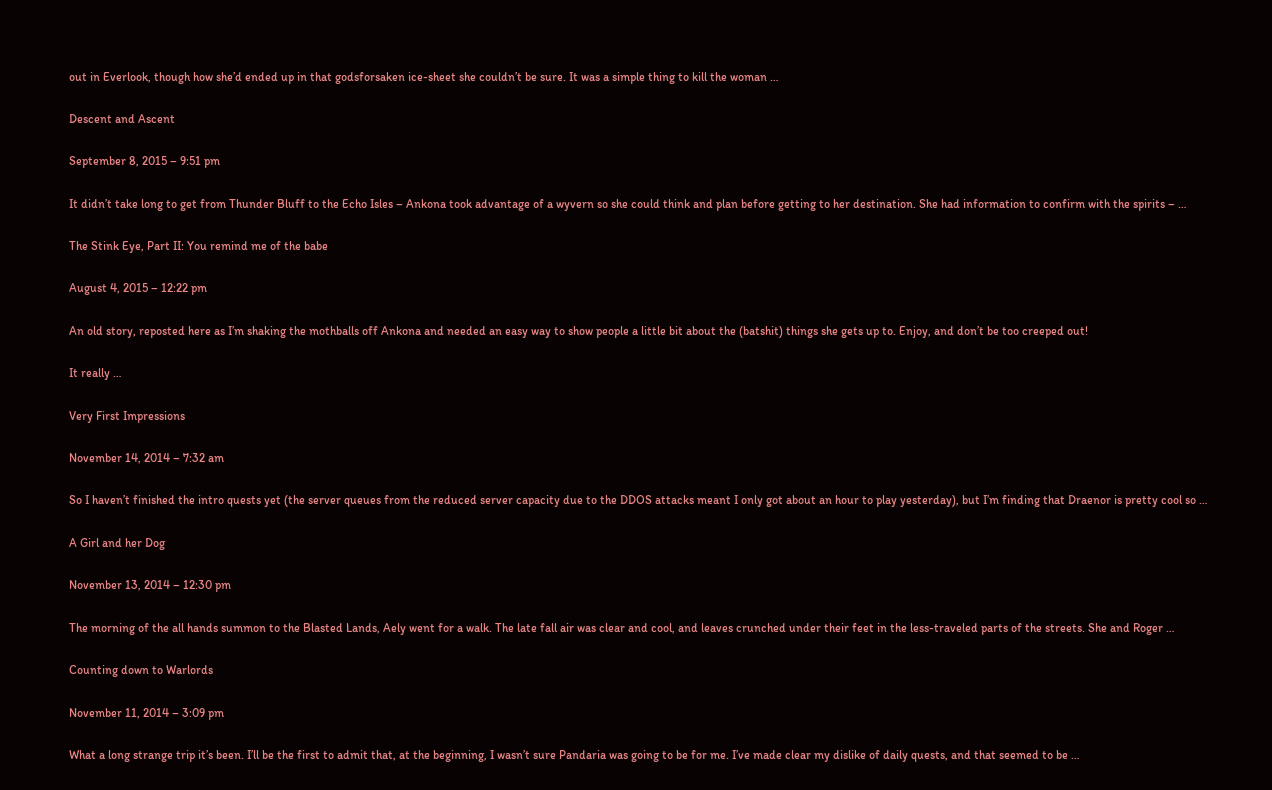out in Everlook, though how she’d ended up in that godsforsaken ice-sheet she couldn’t be sure. It was a simple thing to kill the woman …

Descent and Ascent

September 8, 2015 – 9:51 pm

It didn’t take long to get from Thunder Bluff to the Echo Isles – Ankona took advantage of a wyvern so she could think and plan before getting to her destination. She had information to confirm with the spirits – …

The Stink Eye, Part II: You remind me of the babe

August 4, 2015 – 12:22 pm

An old story, reposted here as I’m shaking the mothballs off Ankona and needed an easy way to show people a little bit about the (batshit) things she gets up to. Enjoy, and don’t be too creeped out!

It really …

Very First Impressions

November 14, 2014 – 7:32 am

So I haven’t finished the intro quests yet (the server queues from the reduced server capacity due to the DDOS attacks meant I only got about an hour to play yesterday), but I’m finding that Draenor is pretty cool so …

A Girl and her Dog

November 13, 2014 – 12:30 pm

The morning of the all hands summon to the Blasted Lands, Aely went for a walk. The late fall air was clear and cool, and leaves crunched under their feet in the less-traveled parts of the streets. She and Roger …

Counting down to Warlords

November 11, 2014 – 3:09 pm

What a long strange trip it’s been. I’ll be the first to admit that, at the beginning, I wasn’t sure Pandaria was going to be for me. I’ve made clear my dislike of daily quests, and that seemed to be …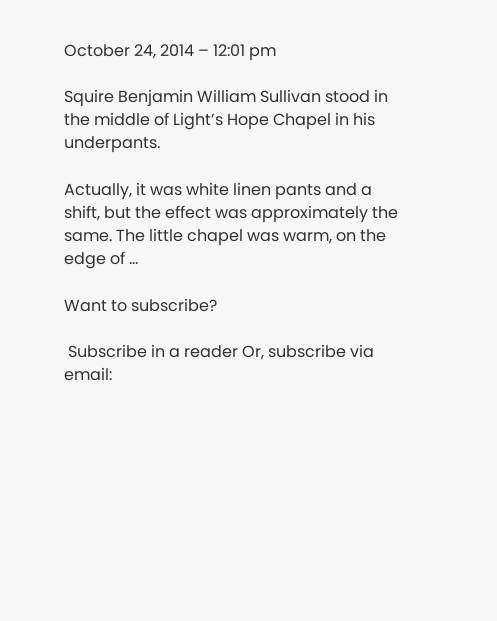October 24, 2014 – 12:01 pm

Squire Benjamin William Sullivan stood in the middle of Light’s Hope Chapel in his underpants.

Actually, it was white linen pants and a shift, but the effect was approximately the same. The little chapel was warm, on the edge of …

Want to subscribe?

 Subscribe in a reader Or, subscribe via email: